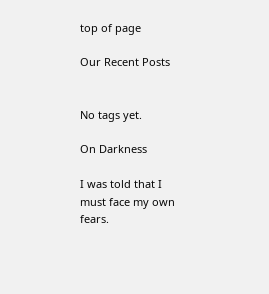top of page

Our Recent Posts


No tags yet.

On Darkness

I was told that I must face my own fears.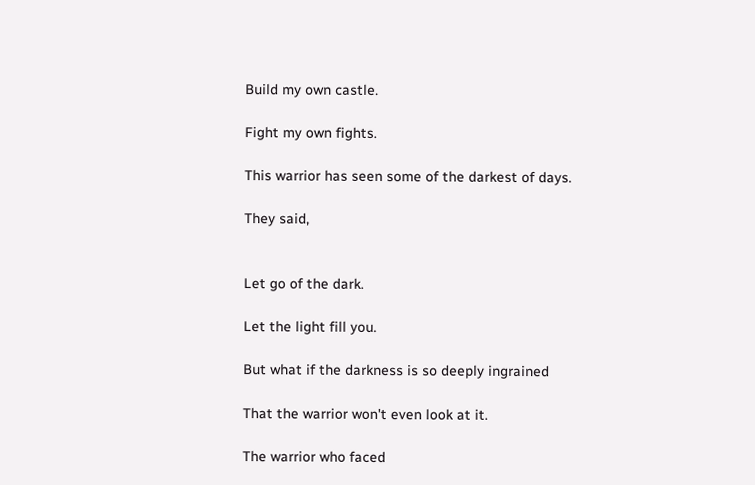Build my own castle.

Fight my own fights.

This warrior has seen some of the darkest of days.

They said,


Let go of the dark.

Let the light fill you.

But what if the darkness is so deeply ingrained

That the warrior won't even look at it.

The warrior who faced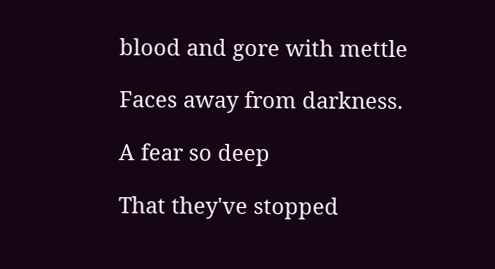blood and gore with mettle

Faces away from darkness.

A fear so deep

That they've stopped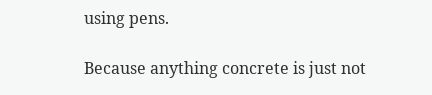using pens.

Because anything concrete is just not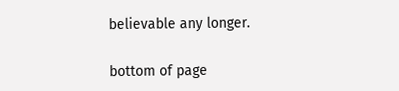believable any longer.

bottom of page